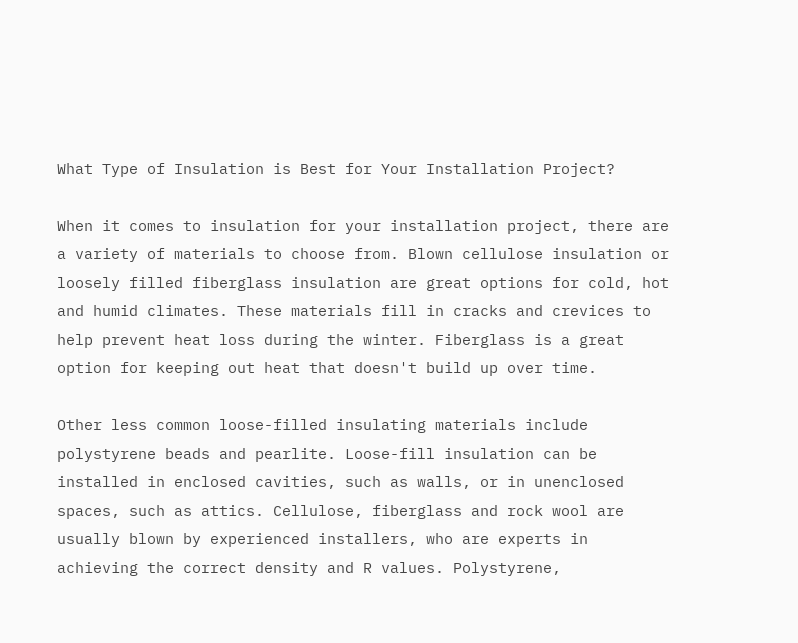What Type of Insulation is Best for Your Installation Project?

When it comes to insulation for your installation project, there are a variety of materials to choose from. Blown cellulose insulation or loosely filled fiberglass insulation are great options for cold, hot and humid climates. These materials fill in cracks and crevices to help prevent heat loss during the winter. Fiberglass is a great option for keeping out heat that doesn't build up over time.

Other less common loose-filled insulating materials include polystyrene beads and pearlite. Loose-fill insulation can be installed in enclosed cavities, such as walls, or in unenclosed spaces, such as attics. Cellulose, fiberglass and rock wool are usually blown by experienced installers, who are experts in achieving the correct density and R values. Polystyrene,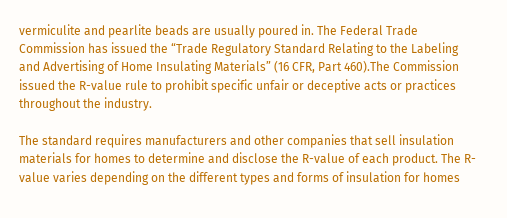vermiculite and pearlite beads are usually poured in. The Federal Trade Commission has issued the “Trade Regulatory Standard Relating to the Labeling and Advertising of Home Insulating Materials” (16 CFR, Part 460).The Commission issued the R-value rule to prohibit specific unfair or deceptive acts or practices throughout the industry.

The standard requires manufacturers and other companies that sell insulation materials for homes to determine and disclose the R-value of each product. The R-value varies depending on the different types and forms of insulation for homes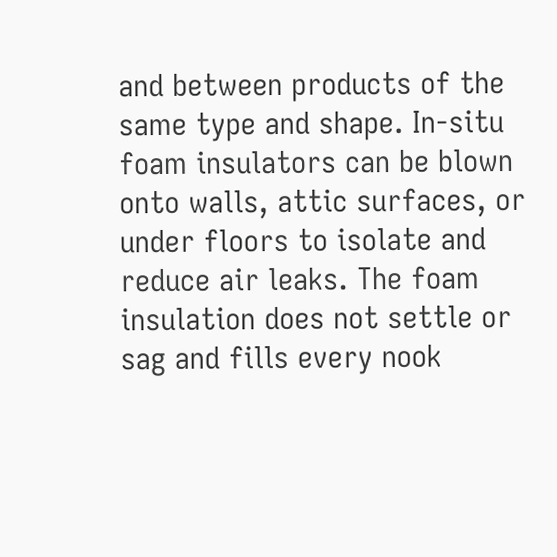and between products of the same type and shape. In-situ foam insulators can be blown onto walls, attic surfaces, or under floors to isolate and reduce air leaks. The foam insulation does not settle or sag and fills every nook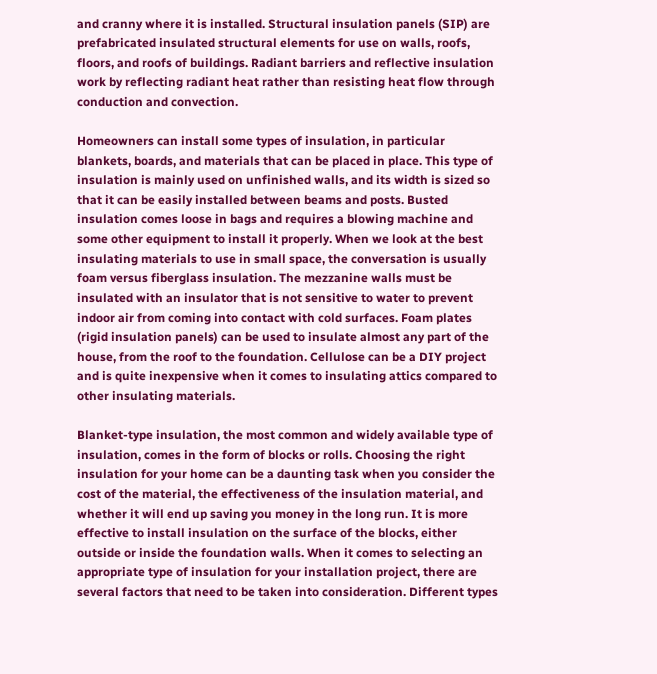and cranny where it is installed. Structural insulation panels (SIP) are prefabricated insulated structural elements for use on walls, roofs, floors, and roofs of buildings. Radiant barriers and reflective insulation work by reflecting radiant heat rather than resisting heat flow through conduction and convection.

Homeowners can install some types of insulation, in particular blankets, boards, and materials that can be placed in place. This type of insulation is mainly used on unfinished walls, and its width is sized so that it can be easily installed between beams and posts. Busted insulation comes loose in bags and requires a blowing machine and some other equipment to install it properly. When we look at the best insulating materials to use in small space, the conversation is usually foam versus fiberglass insulation. The mezzanine walls must be insulated with an insulator that is not sensitive to water to prevent indoor air from coming into contact with cold surfaces. Foam plates (rigid insulation panels) can be used to insulate almost any part of the house, from the roof to the foundation. Cellulose can be a DIY project and is quite inexpensive when it comes to insulating attics compared to other insulating materials.

Blanket-type insulation, the most common and widely available type of insulation, comes in the form of blocks or rolls. Choosing the right insulation for your home can be a daunting task when you consider the cost of the material, the effectiveness of the insulation material, and whether it will end up saving you money in the long run. It is more effective to install insulation on the surface of the blocks, either outside or inside the foundation walls. When it comes to selecting an appropriate type of insulation for your installation project, there are several factors that need to be taken into consideration. Different types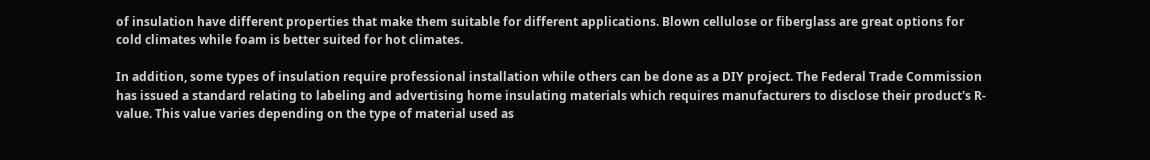of insulation have different properties that make them suitable for different applications. Blown cellulose or fiberglass are great options for cold climates while foam is better suited for hot climates.

In addition, some types of insulation require professional installation while others can be done as a DIY project. The Federal Trade Commission has issued a standard relating to labeling and advertising home insulating materials which requires manufacturers to disclose their product's R-value. This value varies depending on the type of material used as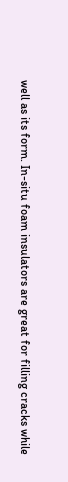well as its form. In-situ foam insulators are great for filling cracks while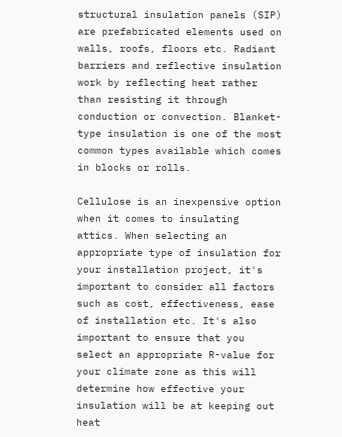structural insulation panels (SIP) are prefabricated elements used on walls, roofs, floors etc. Radiant barriers and reflective insulation work by reflecting heat rather than resisting it through conduction or convection. Blanket-type insulation is one of the most common types available which comes in blocks or rolls.

Cellulose is an inexpensive option when it comes to insulating attics. When selecting an appropriate type of insulation for your installation project, it's important to consider all factors such as cost, effectiveness, ease of installation etc. It's also important to ensure that you select an appropriate R-value for your climate zone as this will determine how effective your insulation will be at keeping out heat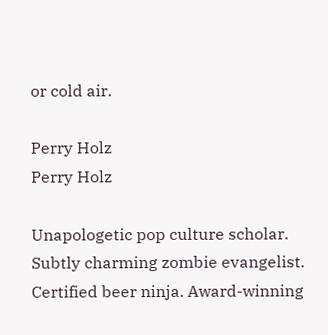or cold air.

Perry Holz
Perry Holz

Unapologetic pop culture scholar. Subtly charming zombie evangelist. Certified beer ninja. Award-winning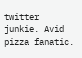twitter junkie. Avid pizza fanatic.